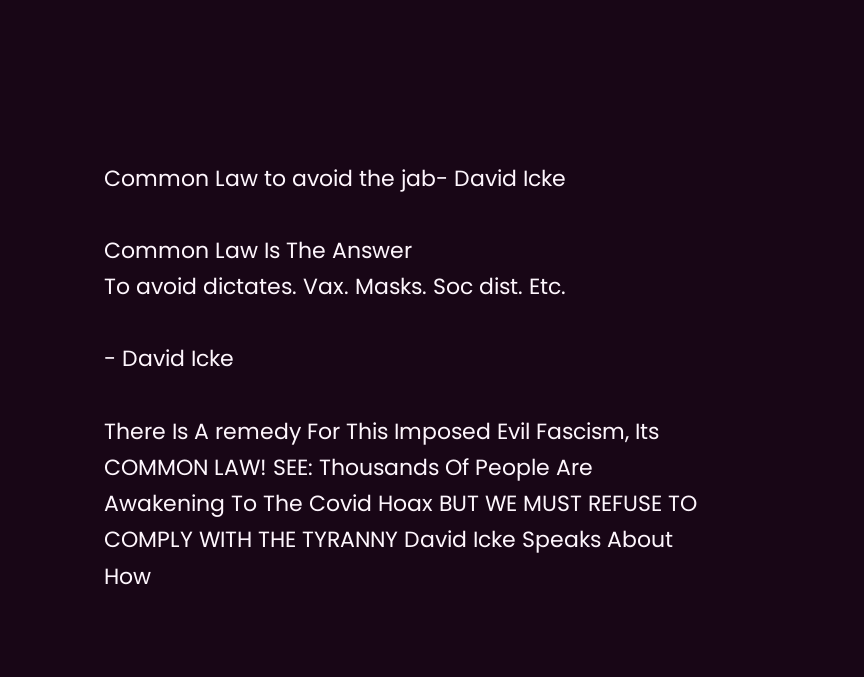Common Law to avoid the jab- David Icke

Common Law Is The Answer
To avoid dictates. Vax. Masks. Soc dist. Etc.

- David Icke

There Is A remedy For This Imposed Evil Fascism, Its COMMON LAW! SEE: Thousands Of People Are Awakening To The Covid Hoax BUT WE MUST REFUSE TO COMPLY WITH THE TYRANNY David Icke Speaks About How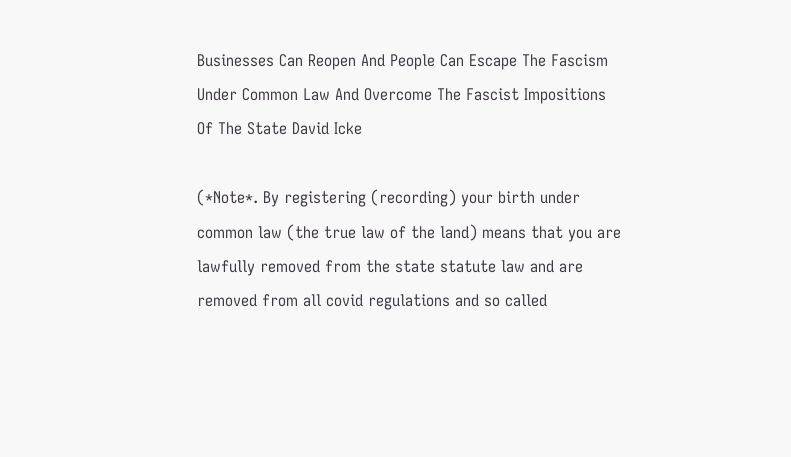Businesses Can Reopen And People Can Escape The Fascism Under Common Law And Overcome The Fascist Impositions Of The State David Icke

(*Note*. By registering (recording) your birth under common law (the true law of the land) means that you are lawfully removed from the state statute law and are removed from all covid regulations and so called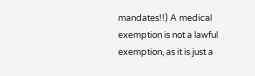mandates!!) A medical exemption is not a lawful exemption, as it is just a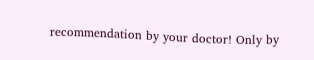recommendation by your doctor! Only by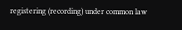registering (recording) under common law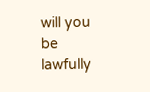will you be lawfully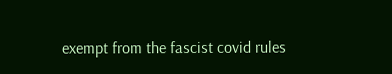exempt from the fascist covid rules